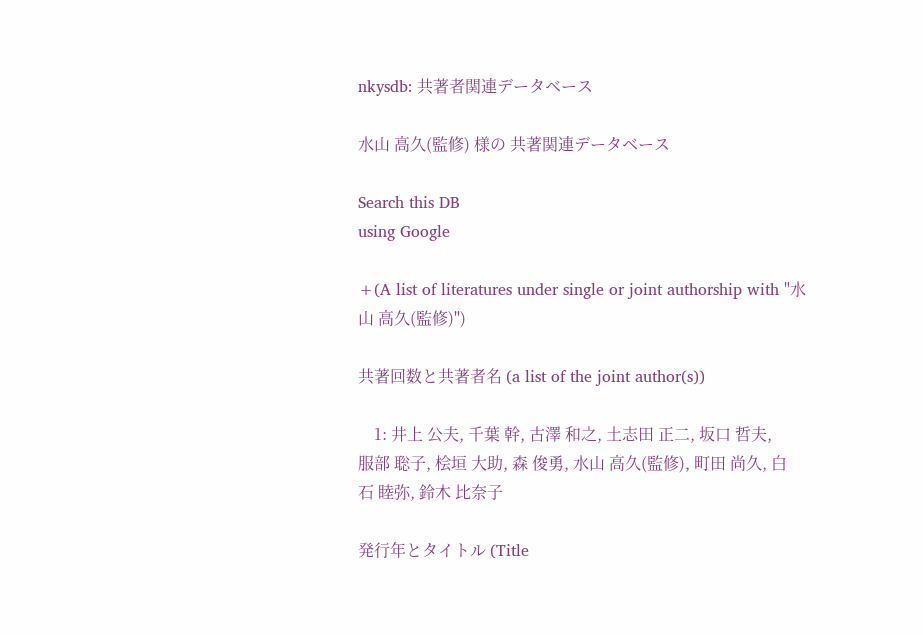nkysdb: 共著者関連データベース

水山 高久(監修) 様の 共著関連データベース

Search this DB
using Google

+(A list of literatures under single or joint authorship with "水山 高久(監修)")

共著回数と共著者名 (a list of the joint author(s))

    1: 井上 公夫, 千葉 幹, 古澤 和之, 土志田 正二, 坂口 哲夫, 服部 聡子, 桧垣 大助, 森 俊勇, 水山 高久(監修), 町田 尚久, 白石 睦弥, 鈴木 比奈子

発行年とタイトル (Title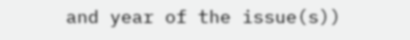and year of the issue(s))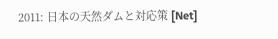2011: 日本の天然ダムと対応策 [Net]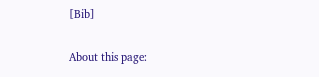[Bib]

About this page: